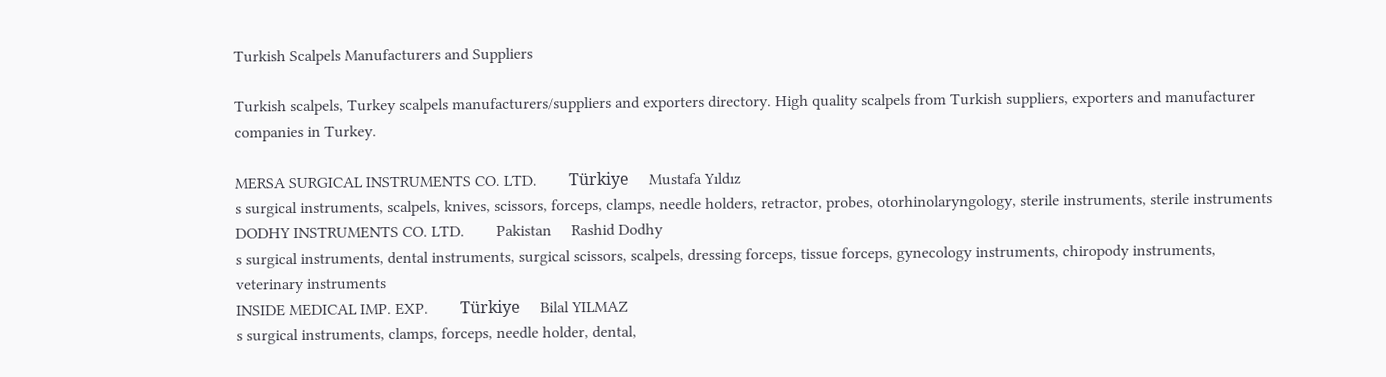Turkish Scalpels Manufacturers and Suppliers

Turkish scalpels, Turkey scalpels manufacturers/suppliers and exporters directory. High quality scalpels from Turkish suppliers, exporters and manufacturer companies in Turkey.

MERSA SURGICAL INSTRUMENTS CO. LTD.        Türkiye     Mustafa Yıldız
s surgical instruments, scalpels, knives, scissors, forceps, clamps, needle holders, retractor, probes, otorhinolaryngology, sterile instruments, sterile instruments
DODHY INSTRUMENTS CO. LTD.        Pakistan     Rashid Dodhy
s surgical instruments, dental instruments, surgical scissors, scalpels, dressing forceps, tissue forceps, gynecology instruments, chiropody instruments, veterinary instruments
INSIDE MEDICAL IMP. EXP.        Türkiye     Bilal YILMAZ
s surgical instruments, clamps, forceps, needle holder, dental,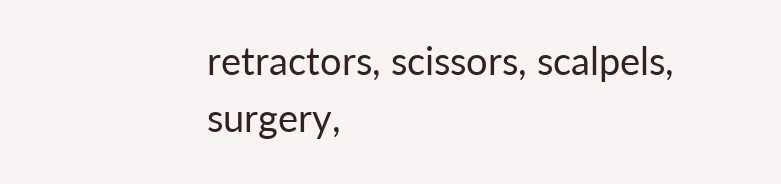retractors, scissors, scalpels, surgery,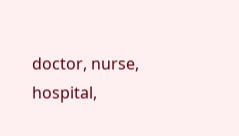doctor, nurse, hospital,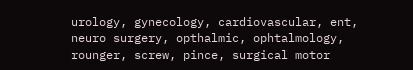urology, gynecology, cardiovascular, ent, neuro surgery, opthalmic, ophtalmology, rounger, screw, pince, surgical motor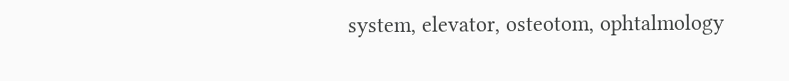system, elevator, osteotom, ophtalmology